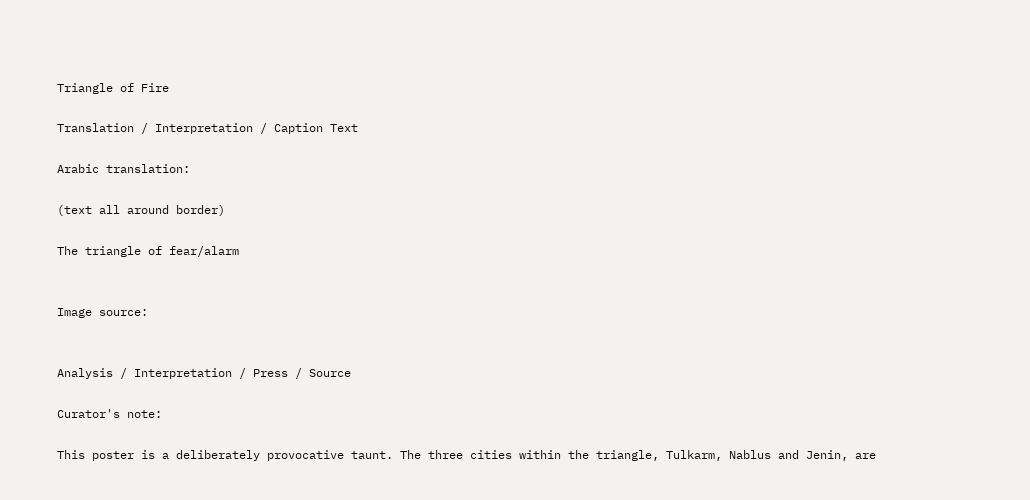Triangle of Fire

Translation / Interpretation / Caption Text

Arabic translation:

(text all around border)

The triangle of fear/alarm


Image source:


Analysis / Interpretation / Press / Source

Curator's note:

This poster is a deliberately provocative taunt. The three cities within the triangle, Tulkarm, Nablus and Jenin, are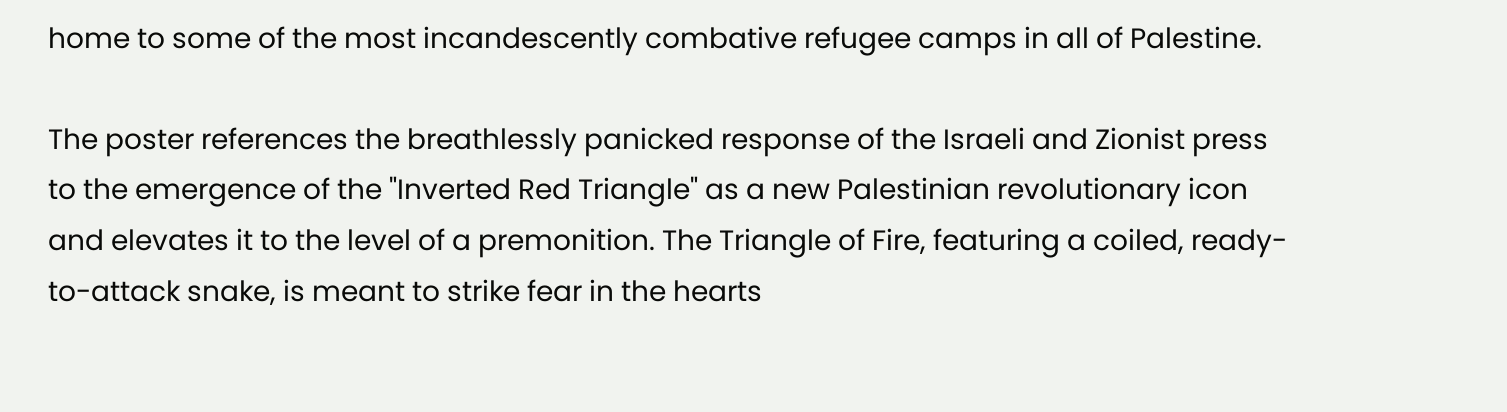home to some of the most incandescently combative refugee camps in all of Palestine.

The poster references the breathlessly panicked response of the Israeli and Zionist press to the emergence of the "Inverted Red Triangle" as a new Palestinian revolutionary icon and elevates it to the level of a premonition. The Triangle of Fire, featuring a coiled, ready-to-attack snake, is meant to strike fear in the hearts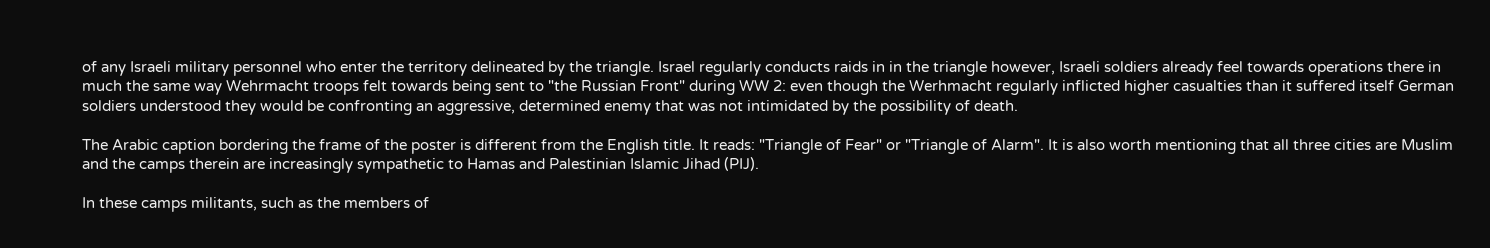of any Israeli military personnel who enter the territory delineated by the triangle. Israel regularly conducts raids in in the triangle however, Israeli soldiers already feel towards operations there in much the same way Wehrmacht troops felt towards being sent to "the Russian Front" during WW 2: even though the Werhmacht regularly inflicted higher casualties than it suffered itself German soldiers understood they would be confronting an aggressive, determined enemy that was not intimidated by the possibility of death.

The Arabic caption bordering the frame of the poster is different from the English title. It reads: "Triangle of Fear" or "Triangle of Alarm". It is also worth mentioning that all three cities are Muslim and the camps therein are increasingly sympathetic to Hamas and Palestinian Islamic Jihad (PIJ).

In these camps militants, such as the members of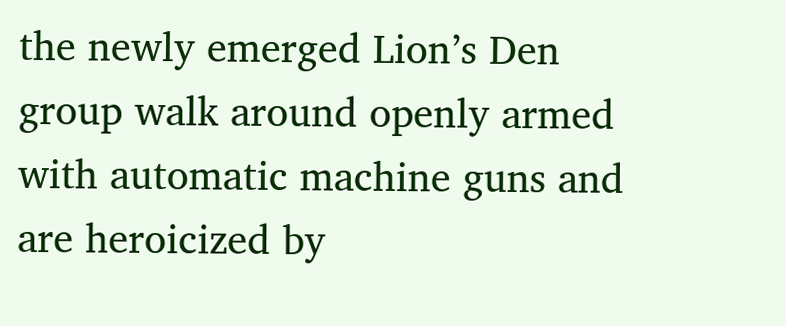the newly emerged Lion’s Den group walk around openly armed with automatic machine guns and are heroicized by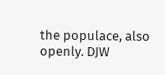the populace, also openly. DJW